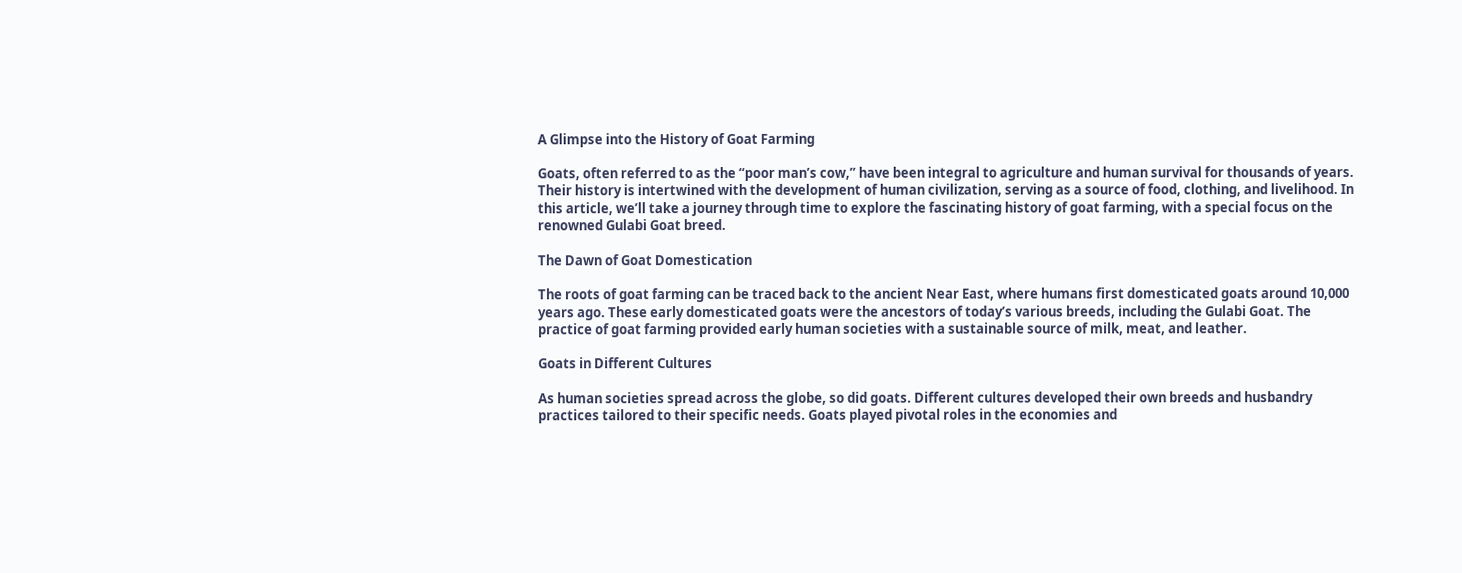A Glimpse into the History of Goat Farming

Goats, often referred to as the “poor man’s cow,” have been integral to agriculture and human survival for thousands of years. Their history is intertwined with the development of human civilization, serving as a source of food, clothing, and livelihood. In this article, we’ll take a journey through time to explore the fascinating history of goat farming, with a special focus on the renowned Gulabi Goat breed.

The Dawn of Goat Domestication

The roots of goat farming can be traced back to the ancient Near East, where humans first domesticated goats around 10,000 years ago. These early domesticated goats were the ancestors of today’s various breeds, including the Gulabi Goat. The practice of goat farming provided early human societies with a sustainable source of milk, meat, and leather.

Goats in Different Cultures

As human societies spread across the globe, so did goats. Different cultures developed their own breeds and husbandry practices tailored to their specific needs. Goats played pivotal roles in the economies and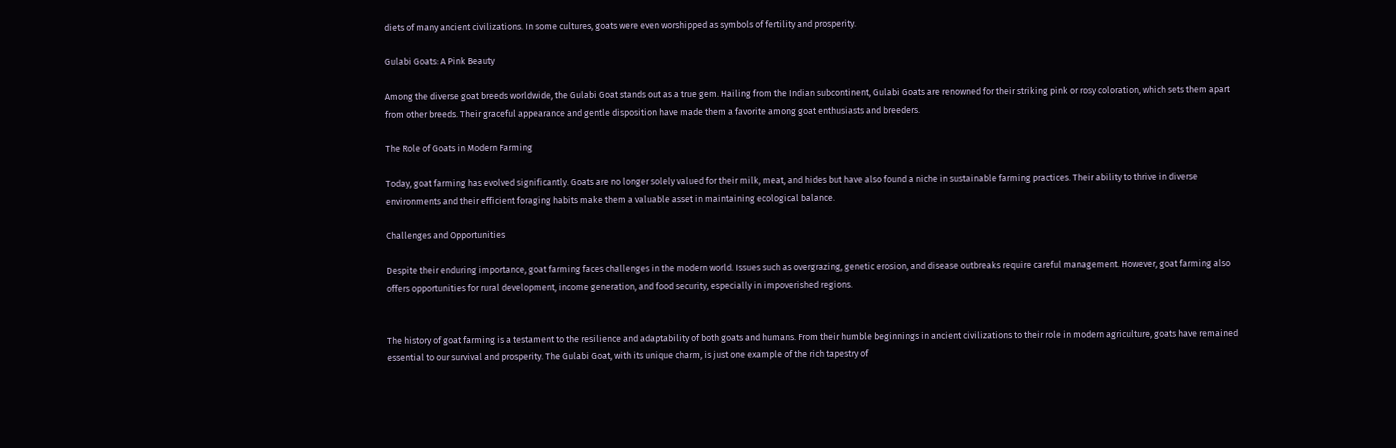diets of many ancient civilizations. In some cultures, goats were even worshipped as symbols of fertility and prosperity.

Gulabi Goats: A Pink Beauty

Among the diverse goat breeds worldwide, the Gulabi Goat stands out as a true gem. Hailing from the Indian subcontinent, Gulabi Goats are renowned for their striking pink or rosy coloration, which sets them apart from other breeds. Their graceful appearance and gentle disposition have made them a favorite among goat enthusiasts and breeders.

The Role of Goats in Modern Farming

Today, goat farming has evolved significantly. Goats are no longer solely valued for their milk, meat, and hides but have also found a niche in sustainable farming practices. Their ability to thrive in diverse environments and their efficient foraging habits make them a valuable asset in maintaining ecological balance.

Challenges and Opportunities

Despite their enduring importance, goat farming faces challenges in the modern world. Issues such as overgrazing, genetic erosion, and disease outbreaks require careful management. However, goat farming also offers opportunities for rural development, income generation, and food security, especially in impoverished regions.


The history of goat farming is a testament to the resilience and adaptability of both goats and humans. From their humble beginnings in ancient civilizations to their role in modern agriculture, goats have remained essential to our survival and prosperity. The Gulabi Goat, with its unique charm, is just one example of the rich tapestry of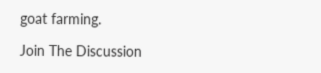goat farming.

Join The Discussion